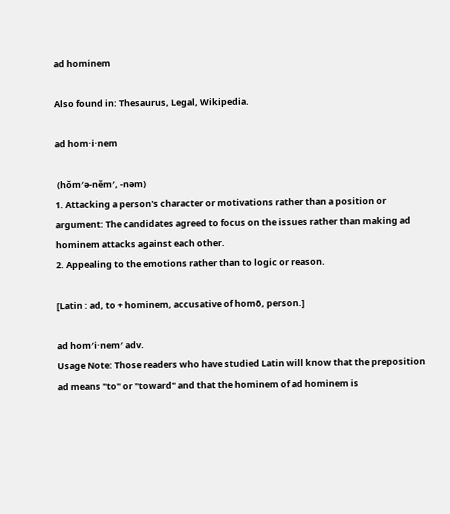ad hominem

Also found in: Thesaurus, Legal, Wikipedia.

ad hom·i·nem

 (hŏm′ə-nĕm′, -nəm)
1. Attacking a person's character or motivations rather than a position or argument: The candidates agreed to focus on the issues rather than making ad hominem attacks against each other.
2. Appealing to the emotions rather than to logic or reason.

[Latin : ad, to + hominem, accusative of homō, person.]

ad hom′i·nem′ adv.
Usage Note: Those readers who have studied Latin will know that the preposition ad means "to" or "toward" and that the hominem of ad hominem is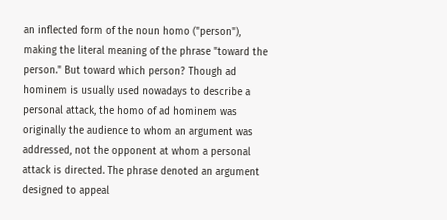an inflected form of the noun homo ("person"), making the literal meaning of the phrase "toward the person." But toward which person? Though ad hominem is usually used nowadays to describe a personal attack, the homo of ad hominem was originally the audience to whom an argument was addressed, not the opponent at whom a personal attack is directed. The phrase denoted an argument designed to appeal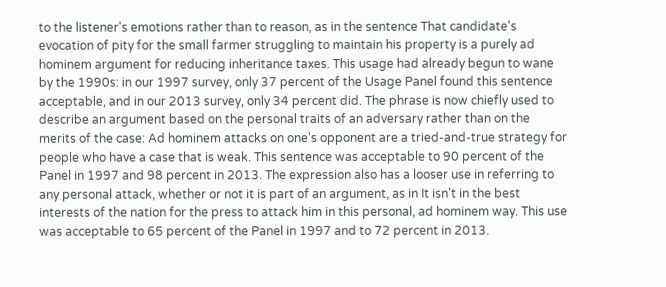to the listener's emotions rather than to reason, as in the sentence That candidate's evocation of pity for the small farmer struggling to maintain his property is a purely ad hominem argument for reducing inheritance taxes. This usage had already begun to wane by the 1990s: in our 1997 survey, only 37 percent of the Usage Panel found this sentence acceptable, and in our 2013 survey, only 34 percent did. The phrase is now chiefly used to describe an argument based on the personal traits of an adversary rather than on the merits of the case: Ad hominem attacks on one's opponent are a tried-and-true strategy for people who have a case that is weak. This sentence was acceptable to 90 percent of the Panel in 1997 and 98 percent in 2013. The expression also has a looser use in referring to any personal attack, whether or not it is part of an argument, as in It isn't in the best interests of the nation for the press to attack him in this personal, ad hominem way. This use was acceptable to 65 percent of the Panel in 1997 and to 72 percent in 2013.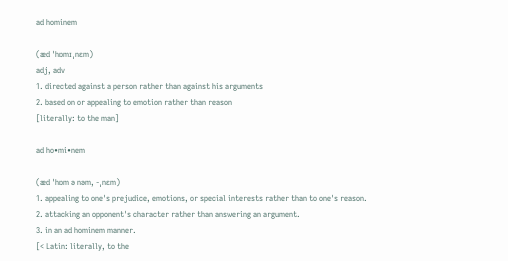ad hominem

(æd ˈhɒmɪˌnɛm)
adj, adv
1. directed against a person rather than against his arguments
2. based on or appealing to emotion rather than reason
[literally: to the man]

ad ho•mi•nem

(æd ˈhɒm ə nəm, -ˌnɛm)
1. appealing to one's prejudice, emotions, or special interests rather than to one's reason.
2. attacking an opponent's character rather than answering an argument.
3. in an ad hominem manner.
[< Latin: literally, to the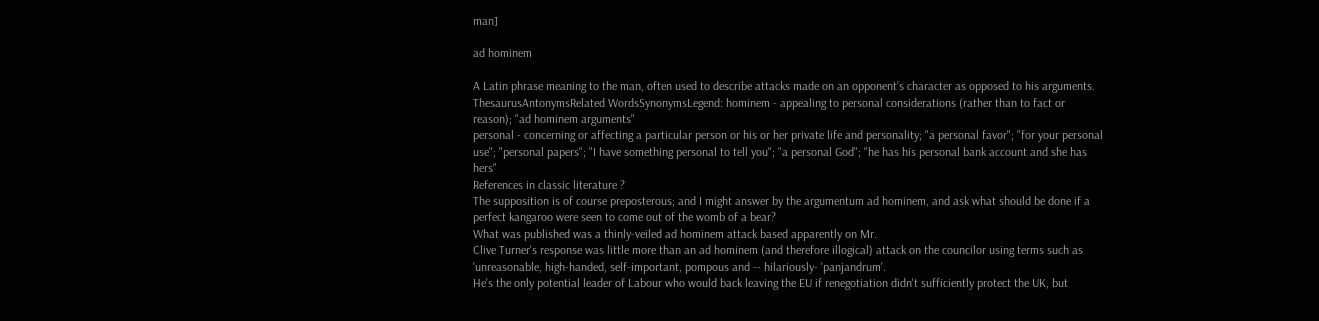man]

ad hominem

A Latin phrase meaning to the man, often used to describe attacks made on an opponent’s character as opposed to his arguments.
ThesaurusAntonymsRelated WordsSynonymsLegend: hominem - appealing to personal considerations (rather than to fact or reason); "ad hominem arguments"
personal - concerning or affecting a particular person or his or her private life and personality; "a personal favor"; "for your personal use"; "personal papers"; "I have something personal to tell you"; "a personal God"; "he has his personal bank account and she has hers"
References in classic literature ?
The supposition is of course preposterous; and I might answer by the argumentum ad hominem, and ask what should be done if a perfect kangaroo were seen to come out of the womb of a bear?
What was published was a thinly-veiled ad hominem attack based apparently on Mr.
Clive Turner's response was little more than an ad hominem (and therefore illogical) attack on the councilor using terms such as 'unreasonable, high-handed, self-important, pompous and -- hilariously- 'panjandrum'.
He's the only potential leader of Labour who would back leaving the EU if renegotiation didn't sufficiently protect the UK, but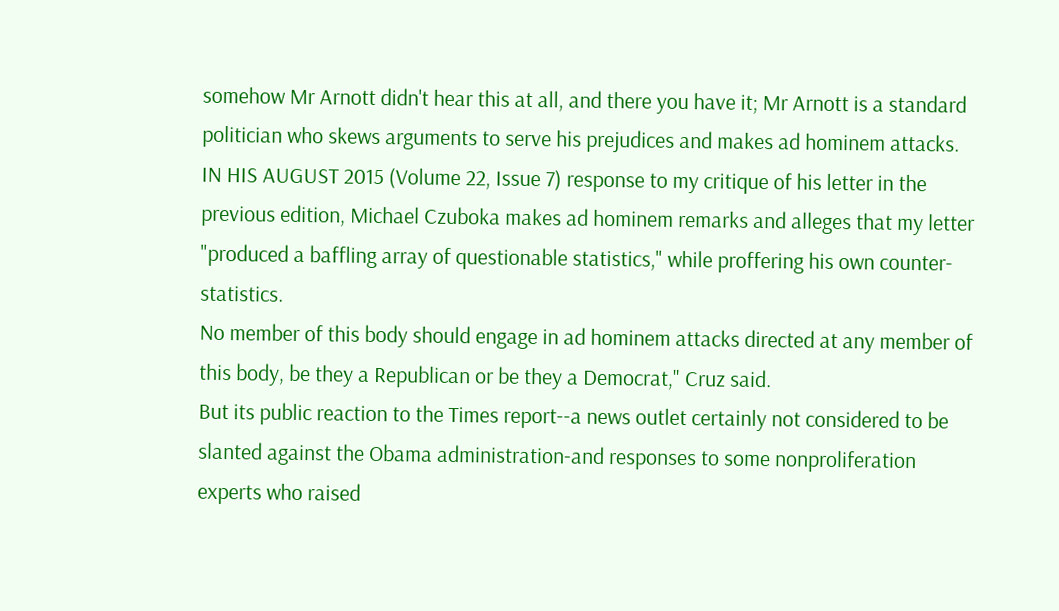somehow Mr Arnott didn't hear this at all, and there you have it; Mr Arnott is a standard politician who skews arguments to serve his prejudices and makes ad hominem attacks.
IN HIS AUGUST 2015 (Volume 22, Issue 7) response to my critique of his letter in the previous edition, Michael Czuboka makes ad hominem remarks and alleges that my letter "produced a baffling array of questionable statistics," while proffering his own counter-statistics.
No member of this body should engage in ad hominem attacks directed at any member of this body, be they a Republican or be they a Democrat," Cruz said.
But its public reaction to the Times report--a news outlet certainly not considered to be slanted against the Obama administration-and responses to some nonproliferation experts who raised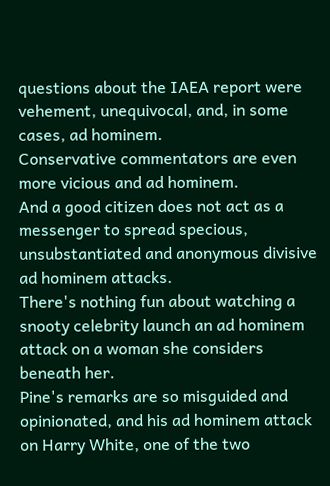questions about the IAEA report were vehement, unequivocal, and, in some cases, ad hominem.
Conservative commentators are even more vicious and ad hominem.
And a good citizen does not act as a messenger to spread specious, unsubstantiated and anonymous divisive ad hominem attacks.
There's nothing fun about watching a snooty celebrity launch an ad hominem attack on a woman she considers beneath her.
Pine's remarks are so misguided and opinionated, and his ad hominem attack on Harry White, one of the two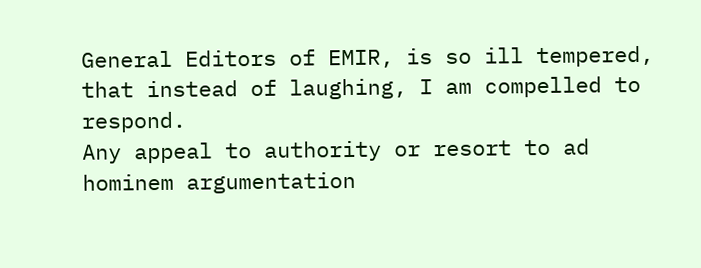General Editors of EMIR, is so ill tempered, that instead of laughing, I am compelled to respond.
Any appeal to authority or resort to ad hominem argumentation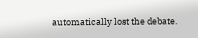automatically lost the debate.